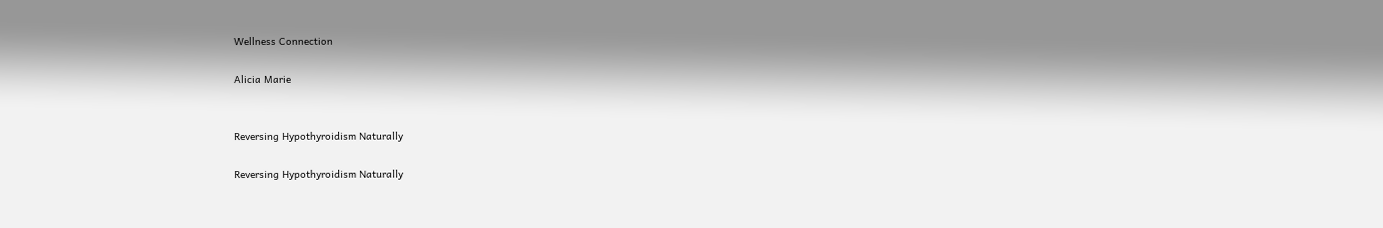Wellness Connection

Alicia Marie


Reversing Hypothyroidism Naturally

Reversing Hypothyroidism Naturally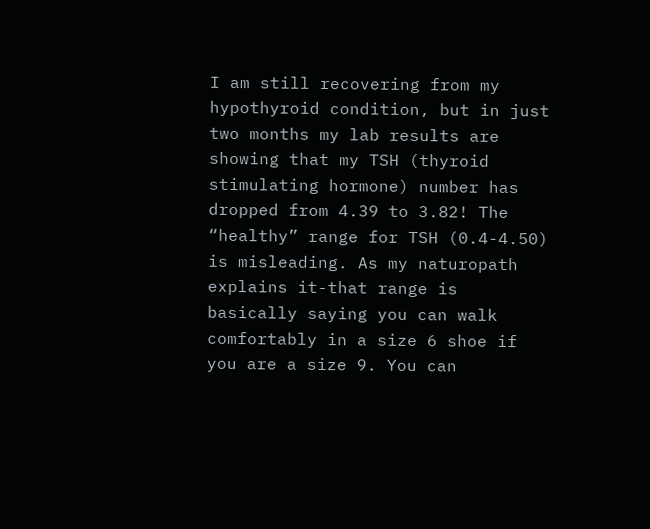I am still recovering from my hypothyroid condition, but in just two months my lab results are showing that my TSH (thyroid stimulating hormone) number has dropped from 4.39 to 3.82! The “healthy” range for TSH (0.4-4.50) is misleading. As my naturopath explains it-that range is basically saying you can walk comfortably in a size 6 shoe if you are a size 9. You can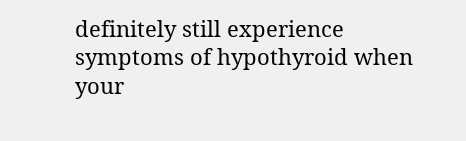definitely still experience symptoms of hypothyroid when your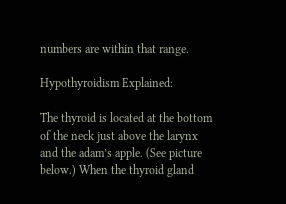numbers are within that range.

Hypothyroidism Explained:

The thyroid is located at the bottom of the neck just above the larynx and the adam’s apple. (See picture below.) When the thyroid gland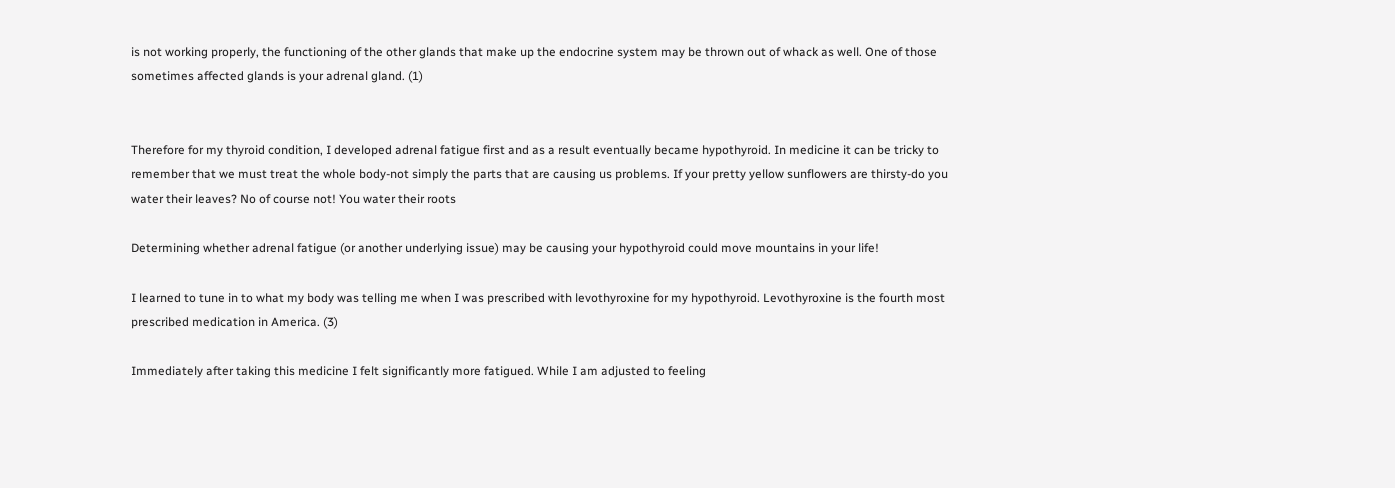is not working properly, the functioning of the other glands that make up the endocrine system may be thrown out of whack as well. One of those sometimes affected glands is your adrenal gland. (1)


Therefore for my thyroid condition, I developed adrenal fatigue first and as a result eventually became hypothyroid. In medicine it can be tricky to remember that we must treat the whole body-not simply the parts that are causing us problems. If your pretty yellow sunflowers are thirsty-do you water their leaves? No of course not! You water their roots

Determining whether adrenal fatigue (or another underlying issue) may be causing your hypothyroid could move mountains in your life!

I learned to tune in to what my body was telling me when I was prescribed with levothyroxine for my hypothyroid. Levothyroxine is the fourth most prescribed medication in America. (3)

Immediately after taking this medicine I felt significantly more fatigued. While I am adjusted to feeling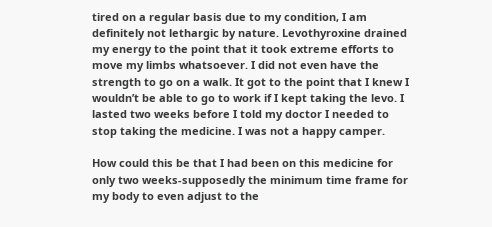tired on a regular basis due to my condition, I am definitely not lethargic by nature. Levothyroxine drained my energy to the point that it took extreme efforts to move my limbs whatsoever. I did not even have the strength to go on a walk. It got to the point that I knew I wouldn’t be able to go to work if I kept taking the levo. I lasted two weeks before I told my doctor I needed to stop taking the medicine. I was not a happy camper.

How could this be that I had been on this medicine for only two weeks-supposedly the minimum time frame for my body to even adjust to the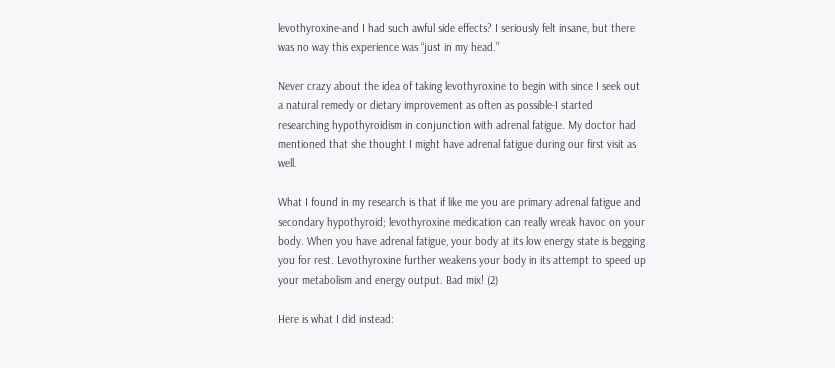levothyroxine-and I had such awful side effects? I seriously felt insane, but there was no way this experience was “just in my head.”

Never crazy about the idea of taking levothyroxine to begin with since I seek out a natural remedy or dietary improvement as often as possible-I started researching hypothyroidism in conjunction with adrenal fatigue. My doctor had mentioned that she thought I might have adrenal fatigue during our first visit as well.

What I found in my research is that if like me you are primary adrenal fatigue and secondary hypothyroid; levothyroxine medication can really wreak havoc on your body. When you have adrenal fatigue, your body at its low energy state is begging you for rest. Levothyroxine further weakens your body in its attempt to speed up your metabolism and energy output. Bad mix! (2)

Here is what I did instead: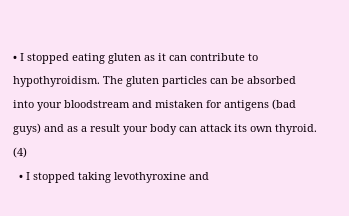• I stopped eating gluten as it can contribute to hypothyroidism. The gluten particles can be absorbed into your bloodstream and mistaken for antigens (bad guys) and as a result your body can attack its own thyroid. (4)
  • I stopped taking levothyroxine and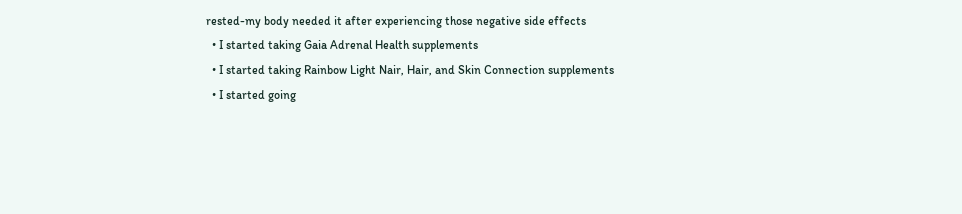rested-my body needed it after experiencing those negative side effects
  • I started taking Gaia Adrenal Health supplements
  • I started taking Rainbow Light Nair, Hair, and Skin Connection supplements
  • I started going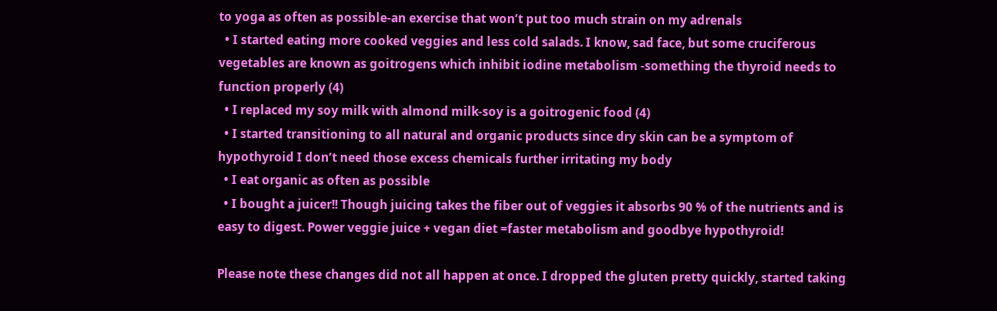to yoga as often as possible-an exercise that won’t put too much strain on my adrenals
  • I started eating more cooked veggies and less cold salads. I know, sad face, but some cruciferous vegetables are known as goitrogens which inhibit iodine metabolism -something the thyroid needs to function properly (4)
  • I replaced my soy milk with almond milk-soy is a goitrogenic food (4)
  • I started transitioning to all natural and organic products since dry skin can be a symptom of hypothyroid I don’t need those excess chemicals further irritating my body
  • I eat organic as often as possible
  • I bought a juicer!! Though juicing takes the fiber out of veggies it absorbs 90 % of the nutrients and is easy to digest. Power veggie juice + vegan diet =faster metabolism and goodbye hypothyroid!

Please note these changes did not all happen at once. I dropped the gluten pretty quickly, started taking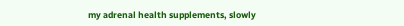my adrenal health supplements, slowly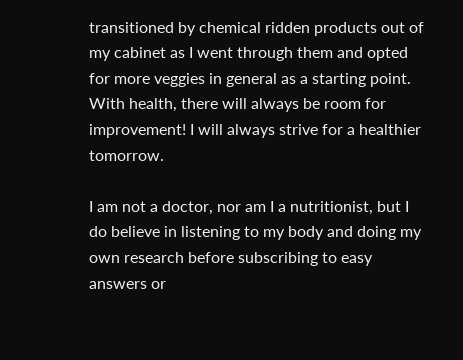transitioned by chemical ridden products out of my cabinet as I went through them and opted for more veggies in general as a starting point. With health, there will always be room for improvement! I will always strive for a healthier tomorrow.

I am not a doctor, nor am I a nutritionist, but I do believe in listening to my body and doing my own research before subscribing to easy answers or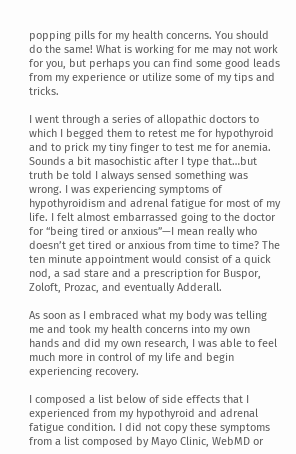popping pills for my health concerns. You should do the same! What is working for me may not work for you, but perhaps you can find some good leads from my experience or utilize some of my tips and tricks.

I went through a series of allopathic doctors to which I begged them to retest me for hypothyroid and to prick my tiny finger to test me for anemia. Sounds a bit masochistic after I type that…but truth be told I always sensed something was wrong. I was experiencing symptoms of hypothyroidism and adrenal fatigue for most of my life. I felt almost embarrassed going to the doctor for “being tired or anxious”—I mean really who doesn’t get tired or anxious from time to time? The ten minute appointment would consist of a quick nod, a sad stare and a prescription for Buspor, Zoloft, Prozac, and eventually Adderall.

As soon as I embraced what my body was telling me and took my health concerns into my own hands and did my own research, I was able to feel much more in control of my life and begin experiencing recovery.

I composed a list below of side effects that I experienced from my hypothyroid and adrenal fatigue condition. I did not copy these symptoms from a list composed by Mayo Clinic, WebMD or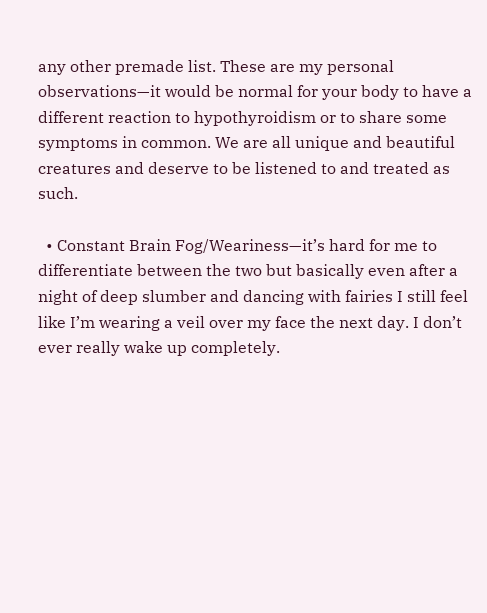any other premade list. These are my personal observations—it would be normal for your body to have a different reaction to hypothyroidism or to share some symptoms in common. We are all unique and beautiful creatures and deserve to be listened to and treated as such.

  • Constant Brain Fog/Weariness—it’s hard for me to differentiate between the two but basically even after a night of deep slumber and dancing with fairies I still feel like I’m wearing a veil over my face the next day. I don’t ever really wake up completely.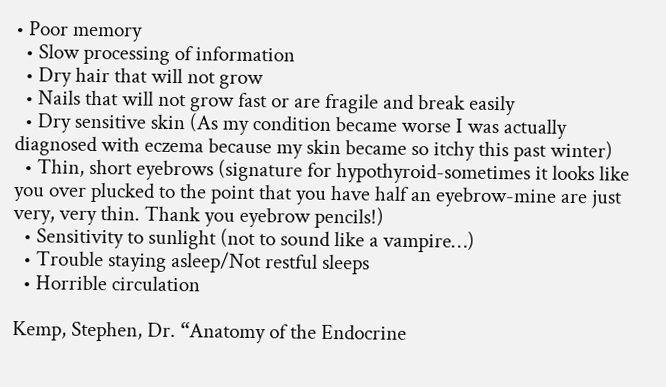• Poor memory
  • Slow processing of information
  • Dry hair that will not grow
  • Nails that will not grow fast or are fragile and break easily
  • Dry sensitive skin (As my condition became worse I was actually diagnosed with eczema because my skin became so itchy this past winter)
  • Thin, short eyebrows (signature for hypothyroid-sometimes it looks like you over plucked to the point that you have half an eyebrow-mine are just very, very thin. Thank you eyebrow pencils!)
  • Sensitivity to sunlight (not to sound like a vampire…)
  • Trouble staying asleep/Not restful sleeps
  • Horrible circulation

Kemp, Stephen, Dr. “Anatomy of the Endocrine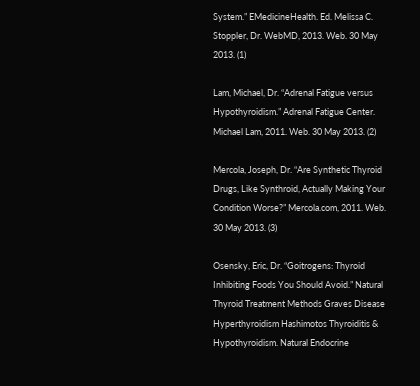System.” EMedicineHealth. Ed. Melissa C. Stoppler, Dr. WebMD, 2013. Web. 30 May 2013. (1)

Lam, Michael, Dr. “Adrenal Fatigue versus Hypothyroidism.” Adrenal Fatigue Center. Michael Lam, 2011. Web. 30 May 2013. (2)

Mercola, Joseph, Dr. “Are Synthetic Thyroid Drugs, Like Synthroid, Actually Making Your  Condition Worse?” Mercola.com, 2011. Web. 30 May 2013. (3)

Osensky, Eric, Dr. “Goitrogens: Thyroid Inhibiting Foods You Should Avoid.” Natural Thyroid Treatment Methods Graves Disease Hyperthyroidism Hashimotos Thyroiditis & Hypothyroidism. Natural Endocrine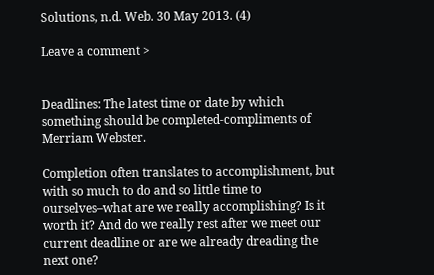Solutions, n.d. Web. 30 May 2013. (4)

Leave a comment >


Deadlines: The latest time or date by which something should be completed-compliments of Merriam Webster.

Completion often translates to accomplishment, but with so much to do and so little time to ourselves–what are we really accomplishing? Is it worth it? And do we really rest after we meet our current deadline or are we already dreading the next one?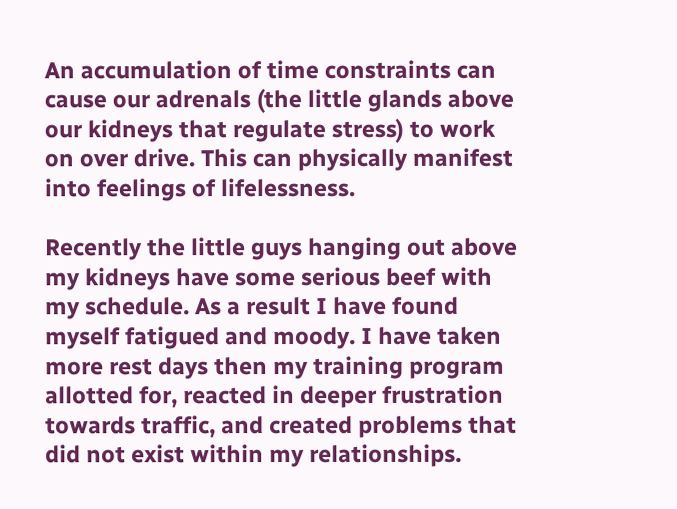An accumulation of time constraints can cause our adrenals (the little glands above our kidneys that regulate stress) to work on over drive. This can physically manifest into feelings of lifelessness.

Recently the little guys hanging out above my kidneys have some serious beef with my schedule. As a result I have found myself fatigued and moody. I have taken  more rest days then my training program allotted for, reacted in deeper frustration towards traffic, and created problems that did not exist within my relationships.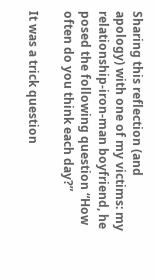Sharing this reflection (and apology) with one of my victims: my relationship-iron-man boyfriend, he posed the following question “How often do you think each day?”

It was a trick question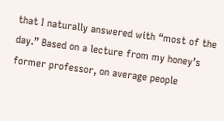that I naturally answered with “most of the day.” Based on a lecture from my honey’s former professor, on average people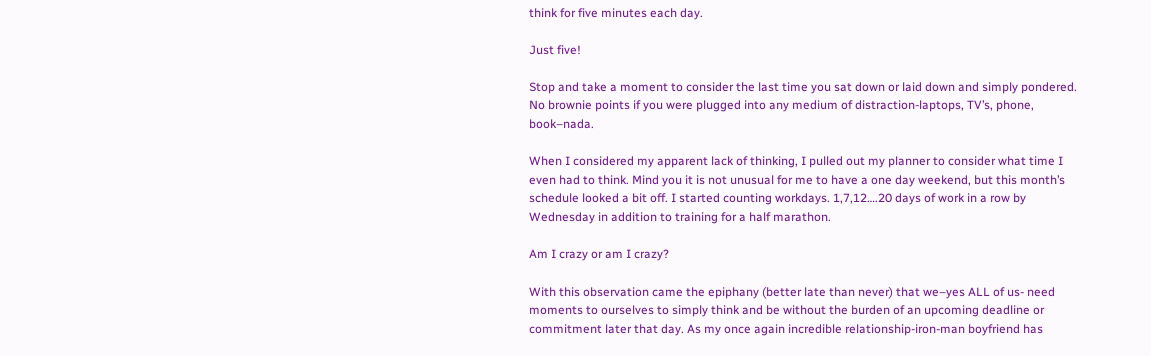think for five minutes each day.

Just five!

Stop and take a moment to consider the last time you sat down or laid down and simply pondered. No brownie points if you were plugged into any medium of distraction-laptops, TV’s, phone, book–nada.

When I considered my apparent lack of thinking, I pulled out my planner to consider what time I even had to think. Mind you it is not unusual for me to have a one day weekend, but this month’s schedule looked a bit off. I started counting workdays. 1,7,12….20 days of work in a row by Wednesday in addition to training for a half marathon.

Am I crazy or am I crazy?

With this observation came the epiphany (better late than never) that we–yes ALL of us- need moments to ourselves to simply think and be without the burden of an upcoming deadline or commitment later that day. As my once again incredible relationship-iron-man boyfriend has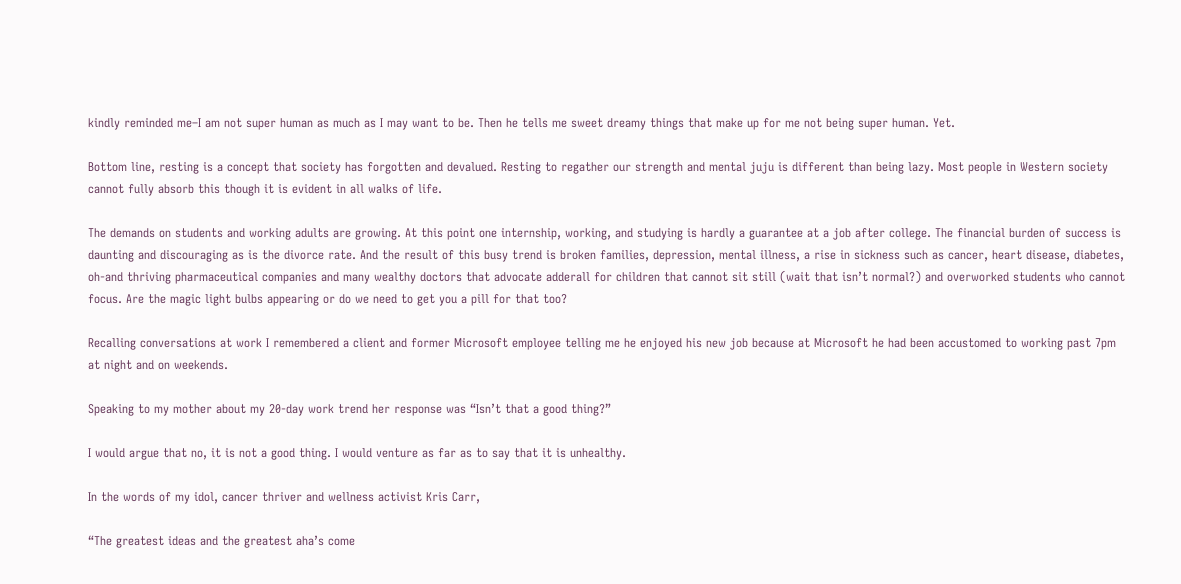kindly reminded me–I am not super human as much as I may want to be. Then he tells me sweet dreamy things that make up for me not being super human. Yet.

Bottom line, resting is a concept that society has forgotten and devalued. Resting to regather our strength and mental juju is different than being lazy. Most people in Western society cannot fully absorb this though it is evident in all walks of life.

The demands on students and working adults are growing. At this point one internship, working, and studying is hardly a guarantee at a job after college. The financial burden of success is daunting and discouraging as is the divorce rate. And the result of this busy trend is broken families, depression, mental illness, a rise in sickness such as cancer, heart disease, diabetes, oh-and thriving pharmaceutical companies and many wealthy doctors that advocate adderall for children that cannot sit still (wait that isn’t normal?) and overworked students who cannot focus. Are the magic light bulbs appearing or do we need to get you a pill for that too?

Recalling conversations at work I remembered a client and former Microsoft employee telling me he enjoyed his new job because at Microsoft he had been accustomed to working past 7pm at night and on weekends.

Speaking to my mother about my 20-day work trend her response was “Isn’t that a good thing?”

I would argue that no, it is not a good thing. I would venture as far as to say that it is unhealthy.

In the words of my idol, cancer thriver and wellness activist Kris Carr,

“The greatest ideas and the greatest aha’s come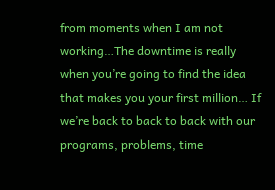from moments when I am not working…The downtime is really when you’re going to find the idea that makes you your first million… If we’re back to back to back with our programs, problems, time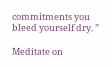commitments you bleed yourself dry. ”

Meditate on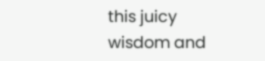this juicy wisdom and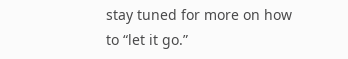stay tuned for more on how to “let it go.”